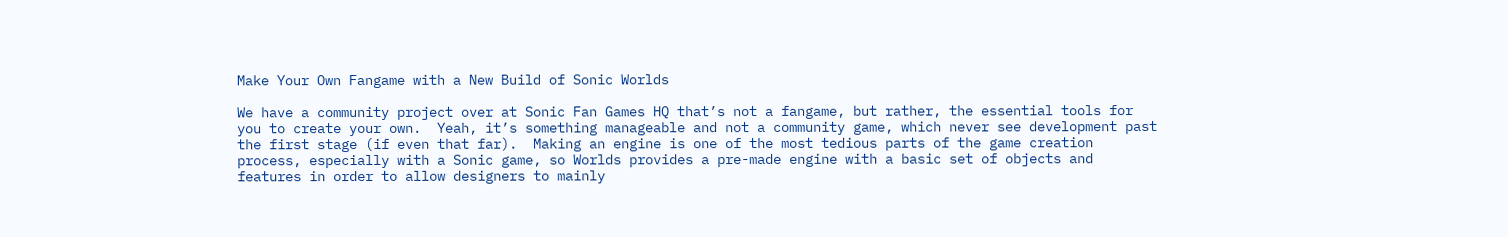Make Your Own Fangame with a New Build of Sonic Worlds

We have a community project over at Sonic Fan Games HQ that’s not a fangame, but rather, the essential tools for you to create your own.  Yeah, it’s something manageable and not a community game, which never see development past the first stage (if even that far).  Making an engine is one of the most tedious parts of the game creation process, especially with a Sonic game, so Worlds provides a pre-made engine with a basic set of objects and features in order to allow designers to mainly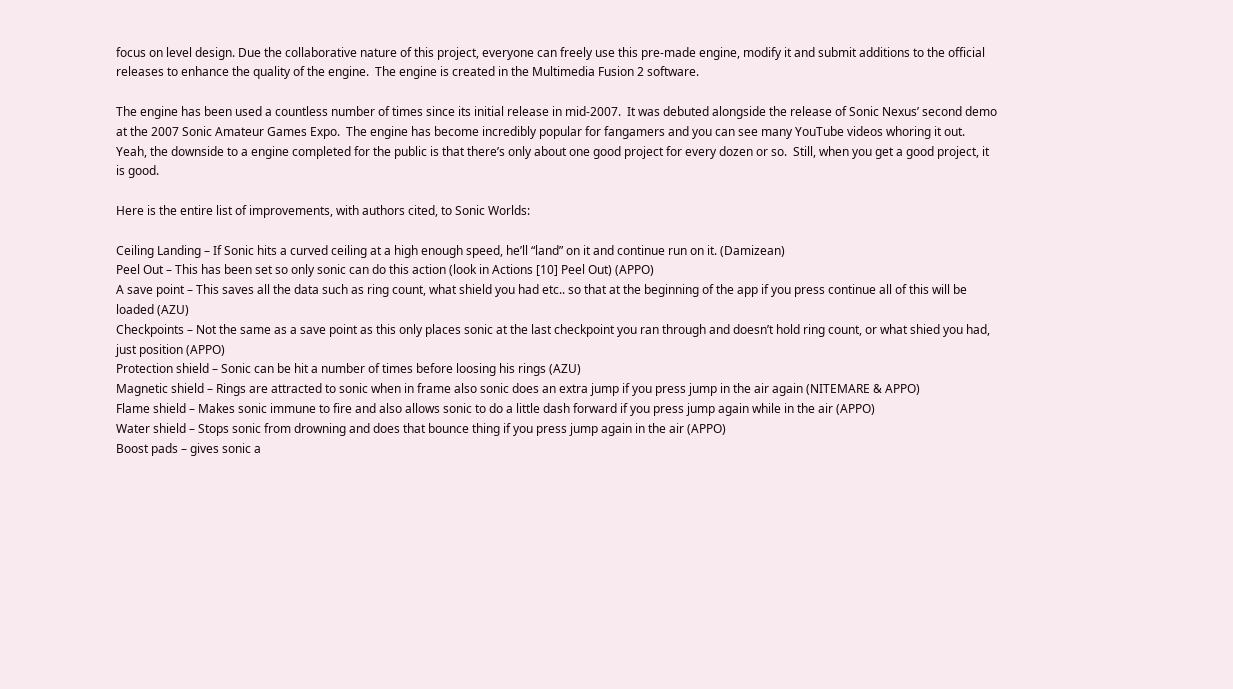focus on level design. Due the collaborative nature of this project, everyone can freely use this pre-made engine, modify it and submit additions to the official releases to enhance the quality of the engine.  The engine is created in the Multimedia Fusion 2 software.

The engine has been used a countless number of times since its initial release in mid-2007.  It was debuted alongside the release of Sonic Nexus’ second demo at the 2007 Sonic Amateur Games Expo.  The engine has become incredibly popular for fangamers and you can see many YouTube videos whoring it out.  Yeah, the downside to a engine completed for the public is that there’s only about one good project for every dozen or so.  Still, when you get a good project, it is good.

Here is the entire list of improvements, with authors cited, to Sonic Worlds:

Ceiling Landing – If Sonic hits a curved ceiling at a high enough speed, he’ll “land” on it and continue run on it. (Damizean)
Peel Out – This has been set so only sonic can do this action (look in Actions [10] Peel Out) (APPO)
A save point – This saves all the data such as ring count, what shield you had etc.. so that at the beginning of the app if you press continue all of this will be loaded (AZU)
Checkpoints – Not the same as a save point as this only places sonic at the last checkpoint you ran through and doesn’t hold ring count, or what shied you had, just position (APPO)
Protection shield – Sonic can be hit a number of times before loosing his rings (AZU)
Magnetic shield – Rings are attracted to sonic when in frame also sonic does an extra jump if you press jump in the air again (NITEMARE & APPO)
Flame shield – Makes sonic immune to fire and also allows sonic to do a little dash forward if you press jump again while in the air (APPO)
Water shield – Stops sonic from drowning and does that bounce thing if you press jump again in the air (APPO)
Boost pads – gives sonic a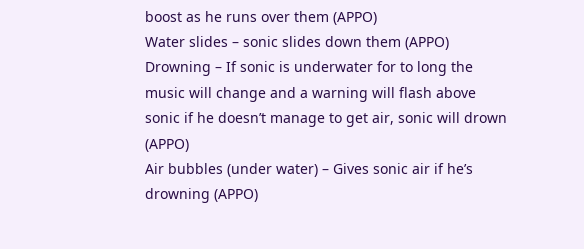boost as he runs over them (APPO)
Water slides – sonic slides down them (APPO)
Drowning – If sonic is underwater for to long the music will change and a warning will flash above sonic if he doesn’t manage to get air, sonic will drown (APPO)
Air bubbles (under water) – Gives sonic air if he’s drowning (APPO)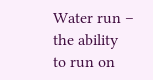Water run – the ability to run on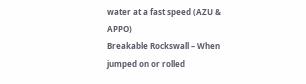water at a fast speed (AZU & APPO)
Breakable Rockswall – When jumped on or rolled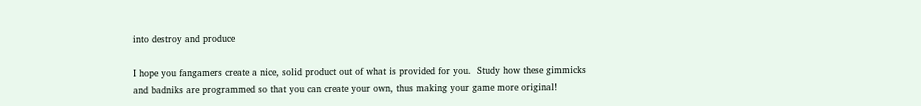into destroy and produce

I hope you fangamers create a nice, solid product out of what is provided for you.  Study how these gimmicks and badniks are programmed so that you can create your own, thus making your game more original!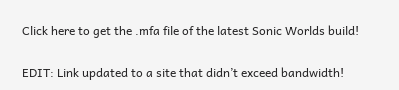Click here to get the .mfa file of the latest Sonic Worlds build!

EDIT: Link updated to a site that didn’t exceed bandwidth!